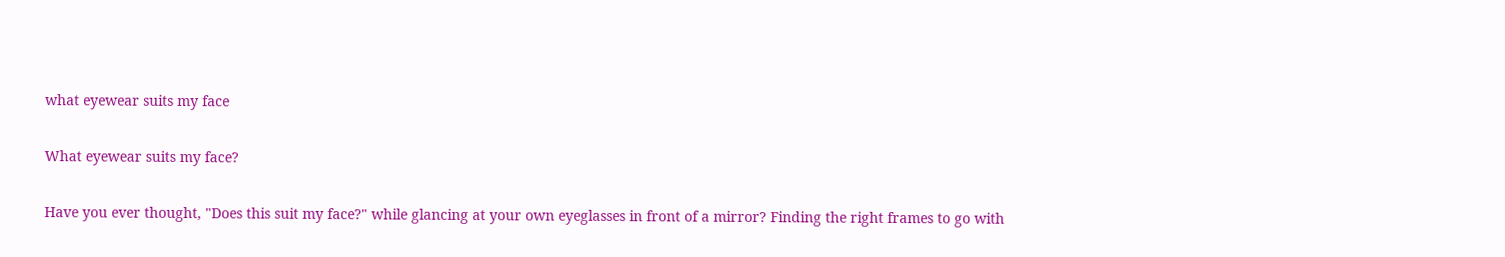what eyewear suits my face

What eyewear suits my face?

Have you ever thought, "Does this suit my face?" while glancing at your own eyeglasses in front of a mirror? Finding the right frames to go with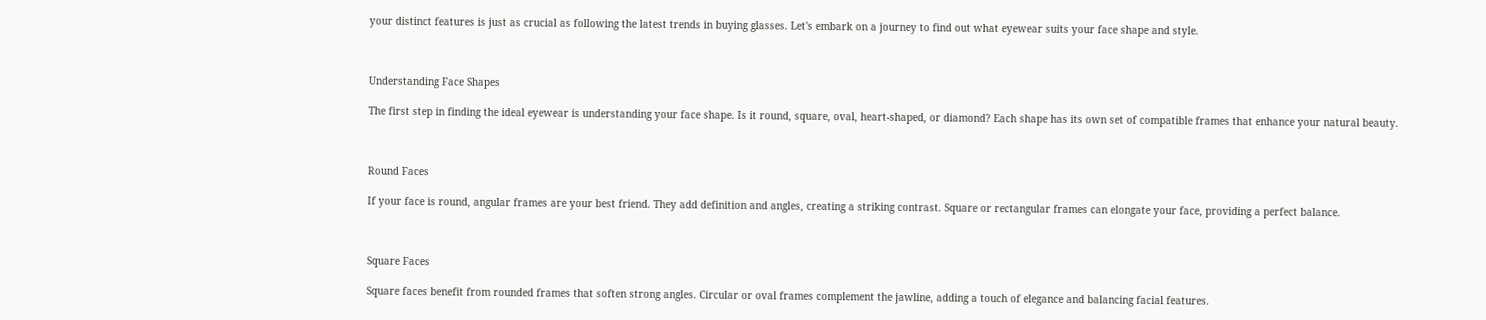your distinct features is just as crucial as following the latest trends in buying glasses. Let's embark on a journey to find out what eyewear suits your face shape and style.



Understanding Face Shapes

The first step in finding the ideal eyewear is understanding your face shape. Is it round, square, oval, heart-shaped, or diamond? Each shape has its own set of compatible frames that enhance your natural beauty.



Round Faces

If your face is round, angular frames are your best friend. They add definition and angles, creating a striking contrast. Square or rectangular frames can elongate your face, providing a perfect balance.



Square Faces

Square faces benefit from rounded frames that soften strong angles. Circular or oval frames complement the jawline, adding a touch of elegance and balancing facial features.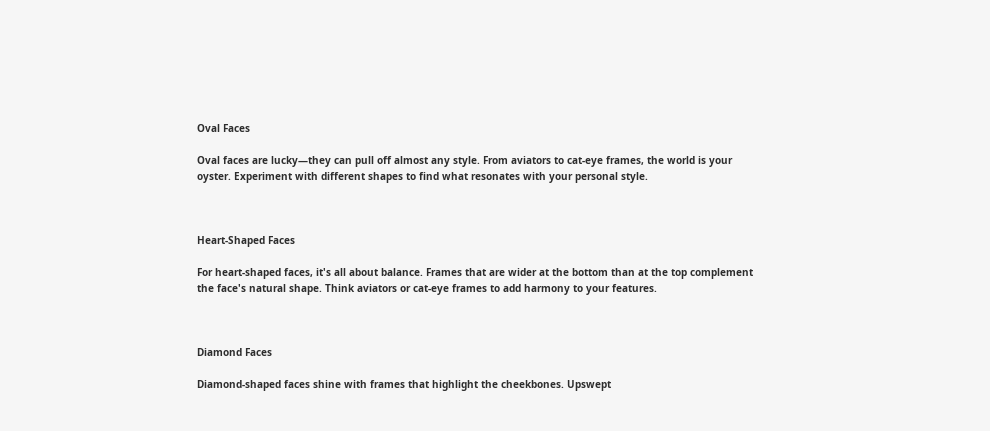Oval Faces

Oval faces are lucky—they can pull off almost any style. From aviators to cat-eye frames, the world is your oyster. Experiment with different shapes to find what resonates with your personal style.



Heart-Shaped Faces

For heart-shaped faces, it's all about balance. Frames that are wider at the bottom than at the top complement the face's natural shape. Think aviators or cat-eye frames to add harmony to your features.



Diamond Faces

Diamond-shaped faces shine with frames that highlight the cheekbones. Upswept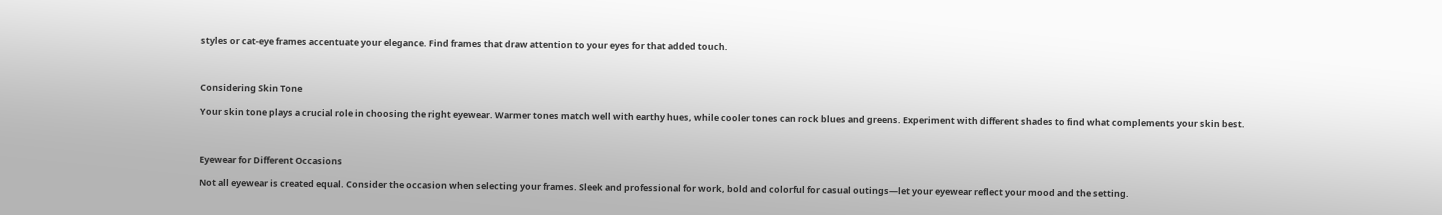styles or cat-eye frames accentuate your elegance. Find frames that draw attention to your eyes for that added touch.



Considering Skin Tone

Your skin tone plays a crucial role in choosing the right eyewear. Warmer tones match well with earthy hues, while cooler tones can rock blues and greens. Experiment with different shades to find what complements your skin best.



Eyewear for Different Occasions

Not all eyewear is created equal. Consider the occasion when selecting your frames. Sleek and professional for work, bold and colorful for casual outings—let your eyewear reflect your mood and the setting.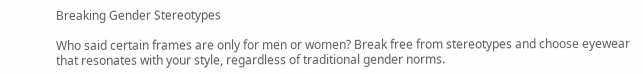Breaking Gender Stereotypes

Who said certain frames are only for men or women? Break free from stereotypes and choose eyewear that resonates with your style, regardless of traditional gender norms.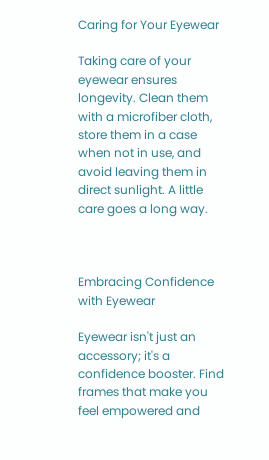Caring for Your Eyewear

Taking care of your eyewear ensures longevity. Clean them with a microfiber cloth, store them in a case when not in use, and avoid leaving them in direct sunlight. A little care goes a long way.



Embracing Confidence with Eyewear

Eyewear isn't just an accessory; it's a confidence booster. Find frames that make you feel empowered and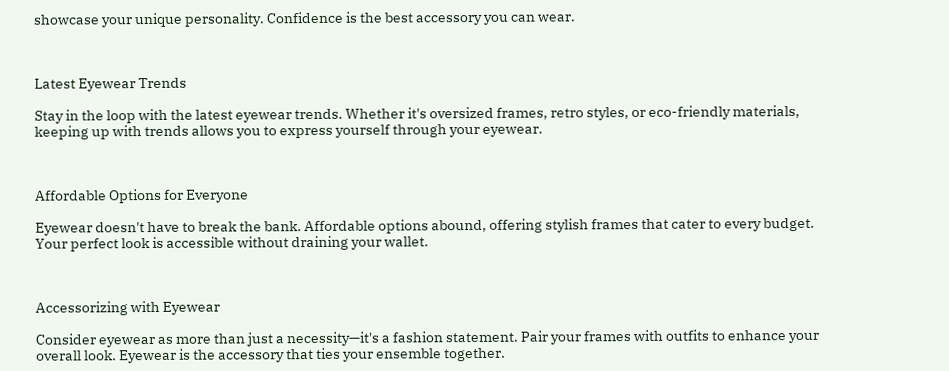showcase your unique personality. Confidence is the best accessory you can wear.



Latest Eyewear Trends

Stay in the loop with the latest eyewear trends. Whether it's oversized frames, retro styles, or eco-friendly materials, keeping up with trends allows you to express yourself through your eyewear.



Affordable Options for Everyone

Eyewear doesn't have to break the bank. Affordable options abound, offering stylish frames that cater to every budget. Your perfect look is accessible without draining your wallet.



Accessorizing with Eyewear

Consider eyewear as more than just a necessity—it's a fashion statement. Pair your frames with outfits to enhance your overall look. Eyewear is the accessory that ties your ensemble together.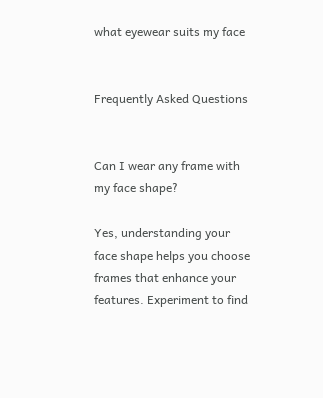what eyewear suits my face


Frequently Asked Questions


Can I wear any frame with my face shape?

Yes, understanding your face shape helps you choose frames that enhance your features. Experiment to find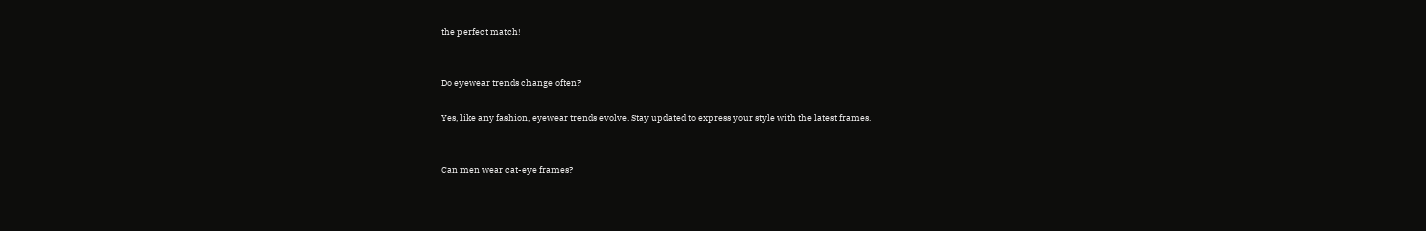the perfect match!


Do eyewear trends change often?

Yes, like any fashion, eyewear trends evolve. Stay updated to express your style with the latest frames.


Can men wear cat-eye frames?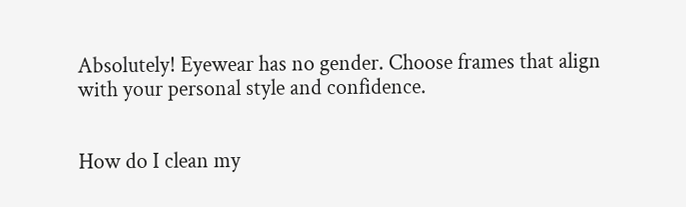Absolutely! Eyewear has no gender. Choose frames that align with your personal style and confidence.


How do I clean my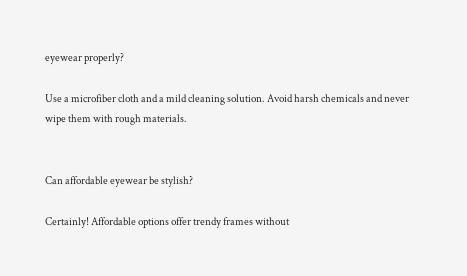eyewear properly?

Use a microfiber cloth and a mild cleaning solution. Avoid harsh chemicals and never wipe them with rough materials.


Can affordable eyewear be stylish?

Certainly! Affordable options offer trendy frames without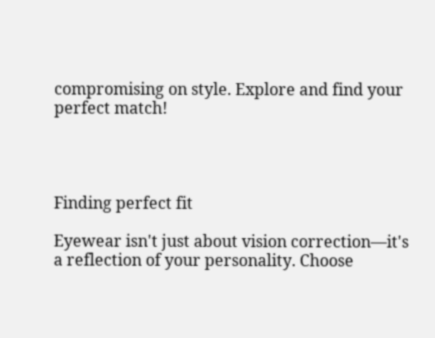compromising on style. Explore and find your perfect match!




Finding perfect fit

Eyewear isn't just about vision correction—it's a reflection of your personality. Choose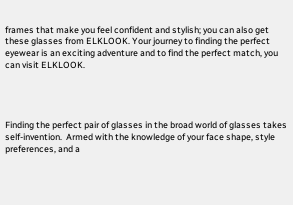frames that make you feel confident and stylish; you can also get these glasses from ELKLOOK. Your journey to finding the perfect eyewear is an exciting adventure and to find the perfect match, you can visit ELKLOOK.




Finding the perfect pair of glasses in the broad world of glasses takes self-invention.  Armed with the knowledge of your face shape, style preferences, and a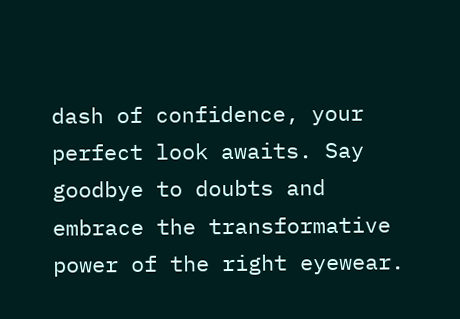dash of confidence, your perfect look awaits. Say goodbye to doubts and embrace the transformative power of the right eyewear.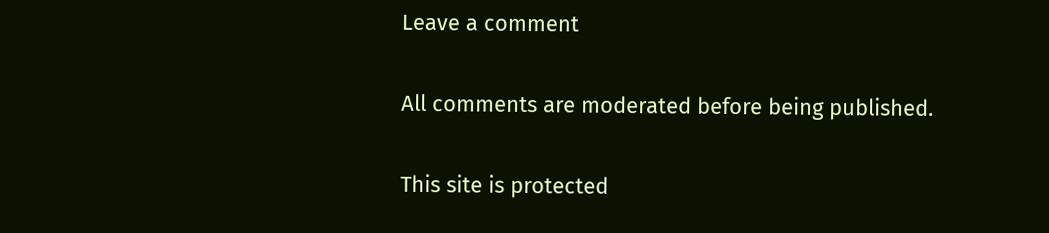Leave a comment

All comments are moderated before being published.

This site is protected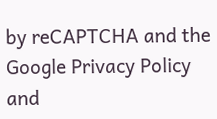by reCAPTCHA and the Google Privacy Policy and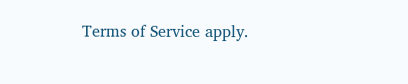Terms of Service apply.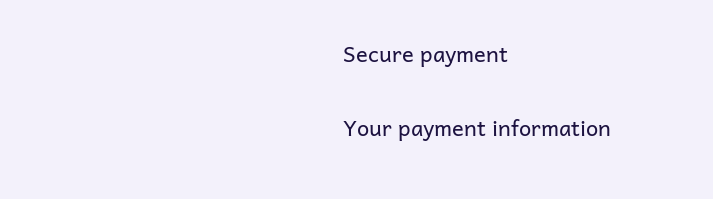Secure payment

Your payment information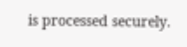is processed securely.